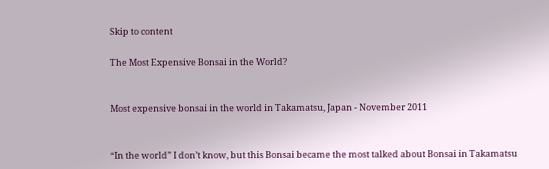Skip to content

The Most Expensive Bonsai in the World?


Most expensive bonsai in the world in Takamatsu, Japan - November 2011


“In the world” I don’t know, but this Bonsai became the most talked about Bonsai in Takamatsu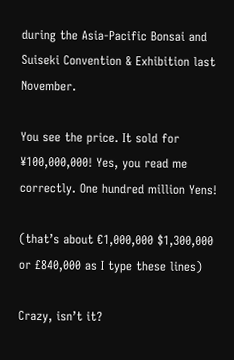during the Asia-Pacific Bonsai and Suiseki Convention & Exhibition last November.

You see the price. It sold for ¥100,000,000! Yes, you read me correctly. One hundred million Yens!

(that’s about €1,000,000 $1,300,000 or £840,000 as I type these lines)

Crazy, isn’t it?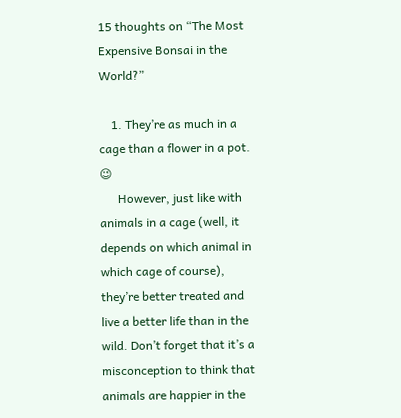15 thoughts on “The Most Expensive Bonsai in the World?”

    1. They’re as much in a cage than a flower in a pot. 😉
      However, just like with animals in a cage (well, it depends on which animal in which cage of course), they’re better treated and live a better life than in the wild. Don’t forget that it’s a misconception to think that animals are happier in the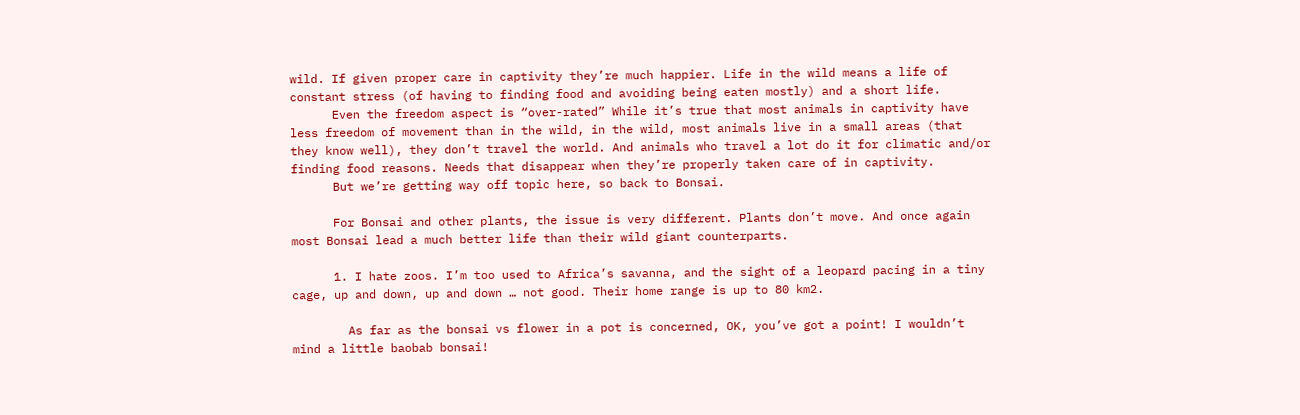wild. If given proper care in captivity they’re much happier. Life in the wild means a life of constant stress (of having to finding food and avoiding being eaten mostly) and a short life.
      Even the freedom aspect is “over-rated” While it’s true that most animals in captivity have less freedom of movement than in the wild, in the wild, most animals live in a small areas (that they know well), they don’t travel the world. And animals who travel a lot do it for climatic and/or finding food reasons. Needs that disappear when they’re properly taken care of in captivity.
      But we’re getting way off topic here, so back to Bonsai.

      For Bonsai and other plants, the issue is very different. Plants don’t move. And once again most Bonsai lead a much better life than their wild giant counterparts.

      1. I hate zoos. I’m too used to Africa’s savanna, and the sight of a leopard pacing in a tiny cage, up and down, up and down … not good. Their home range is up to 80 km2.

        As far as the bonsai vs flower in a pot is concerned, OK, you’ve got a point! I wouldn’t mind a little baobab bonsai!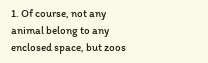1. Of course, not any animal belong to any enclosed space, but zoos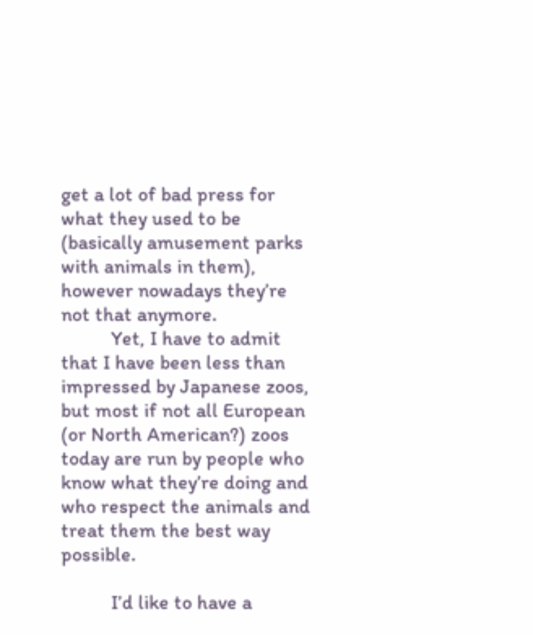get a lot of bad press for what they used to be (basically amusement parks with animals in them), however nowadays they’re not that anymore.
          Yet, I have to admit that I have been less than impressed by Japanese zoos, but most if not all European (or North American?) zoos today are run by people who know what they’re doing and who respect the animals and treat them the best way possible.

          I’d like to have a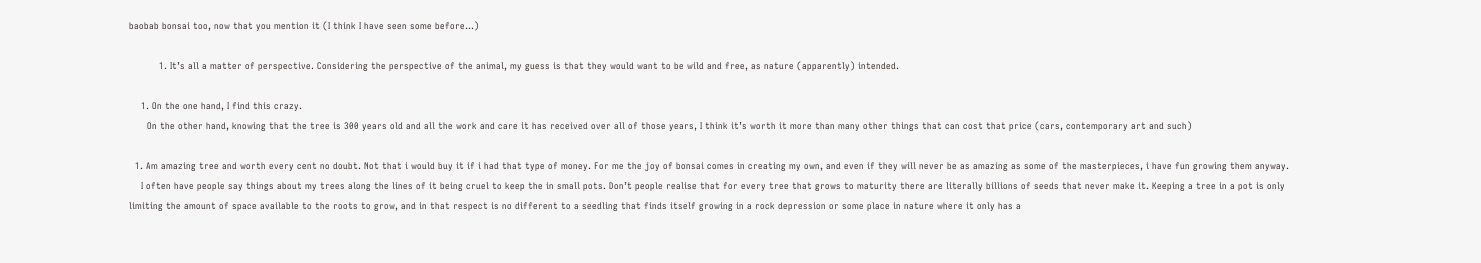baobab bonsai too, now that you mention it (I think I have seen some before…)

          1. It’s all a matter of perspective. Considering the perspective of the animal, my guess is that they would want to be wild and free, as nature (apparently) intended.

    1. On the one hand, I find this crazy.
      On the other hand, knowing that the tree is 300 years old and all the work and care it has received over all of those years, I think it’s worth it more than many other things that can cost that price (cars, contemporary art and such)

  1. Am amazing tree and worth every cent no doubt. Not that i would buy it if i had that type of money. For me the joy of bonsai comes in creating my own, and even if they will never be as amazing as some of the masterpieces, i have fun growing them anyway.
    I often have people say things about my trees along the lines of it being cruel to keep the in small pots. Don’t people realise that for every tree that grows to maturity there are literally billions of seeds that never make it. Keeping a tree in a pot is only limiting the amount of space available to the roots to grow, and in that respect is no different to a seedling that finds itself growing in a rock depression or some place in nature where it only has a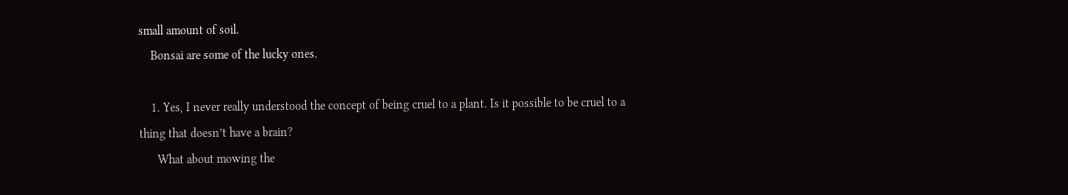small amount of soil.
    Bonsai are some of the lucky ones.

    1. Yes, I never really understood the concept of being cruel to a plant. Is it possible to be cruel to a thing that doesn’t have a brain?
      What about mowing the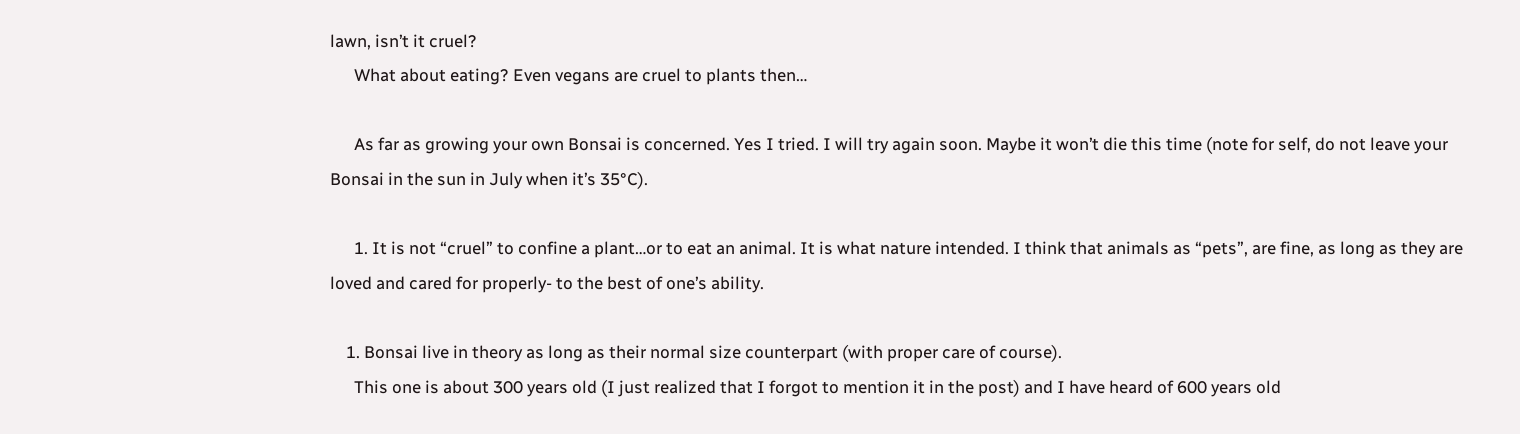lawn, isn’t it cruel?
      What about eating? Even vegans are cruel to plants then…

      As far as growing your own Bonsai is concerned. Yes I tried. I will try again soon. Maybe it won’t die this time (note for self, do not leave your Bonsai in the sun in July when it’s 35°C).

      1. It is not “cruel” to confine a plant…or to eat an animal. It is what nature intended. I think that animals as “pets”, are fine, as long as they are loved and cared for properly- to the best of one’s ability.

    1. Bonsai live in theory as long as their normal size counterpart (with proper care of course).
      This one is about 300 years old (I just realized that I forgot to mention it in the post) and I have heard of 600 years old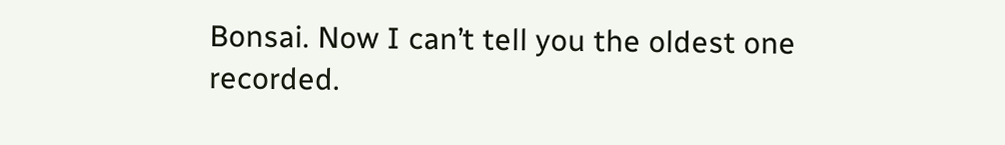Bonsai. Now I can’t tell you the oldest one recorded.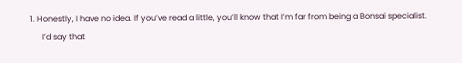1. Honestly, I have no idea. If you’ve read a little, you’ll know that I’m far from being a Bonsai specialist.
      I’d say that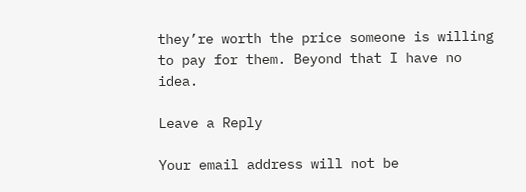they’re worth the price someone is willing to pay for them. Beyond that I have no idea.

Leave a Reply

Your email address will not be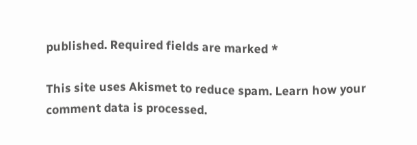published. Required fields are marked *

This site uses Akismet to reduce spam. Learn how your comment data is processed.